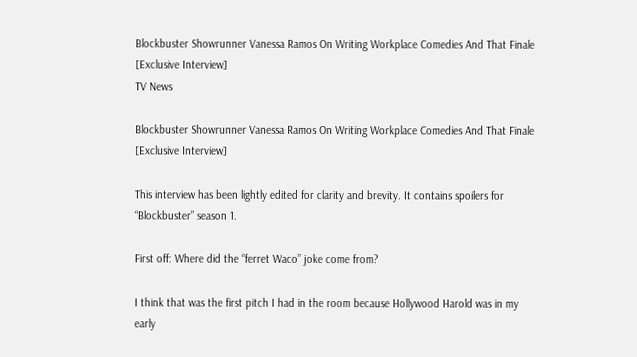Blockbuster Showrunner Vanessa Ramos On Writing Workplace Comedies And That Finale [Exclusive Interview]
TV News

Blockbuster Showrunner Vanessa Ramos On Writing Workplace Comedies And That Finale [Exclusive Interview]

This interview has been lightly edited for clarity and brevity. It contains spoilers for “Blockbuster” season 1.

First off: Where did the “ferret Waco” joke come from?

I think that was the first pitch I had in the room because Hollywood Harold was in my early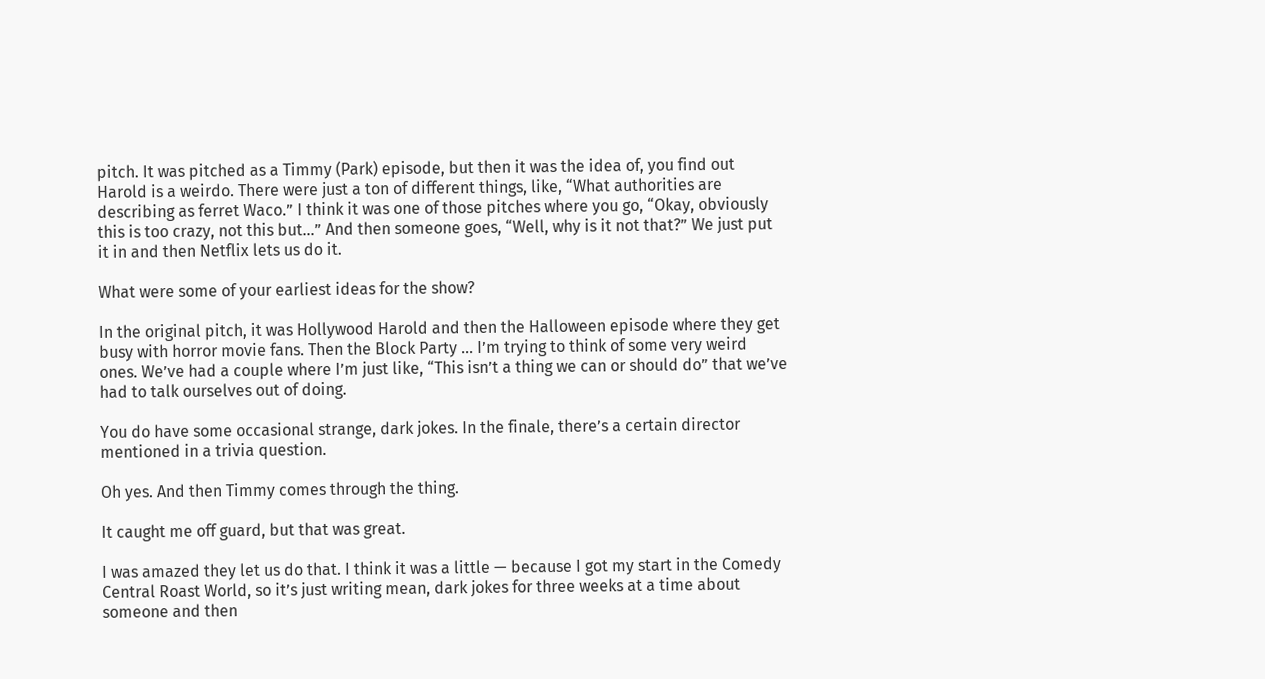pitch. It was pitched as a Timmy (Park) episode, but then it was the idea of, you find out Harold is a weirdo. There were just a ton of different things, like, “What authorities are describing as ferret Waco.” I think it was one of those pitches where you go, “Okay, obviously this is too crazy, not this but…” And then someone goes, “Well, why is it not that?” We just put it in and then Netflix lets us do it.

What were some of your earliest ideas for the show?

In the original pitch, it was Hollywood Harold and then the Halloween episode where they get busy with horror movie fans. Then the Block Party … I’m trying to think of some very weird ones. We’ve had a couple where I’m just like, “This isn’t a thing we can or should do” that we’ve had to talk ourselves out of doing.

You do have some occasional strange, dark jokes. In the finale, there’s a certain director mentioned in a trivia question.

Oh yes. And then Timmy comes through the thing.

It caught me off guard, but that was great.

I was amazed they let us do that. I think it was a little — because I got my start in the Comedy Central Roast World, so it’s just writing mean, dark jokes for three weeks at a time about someone and then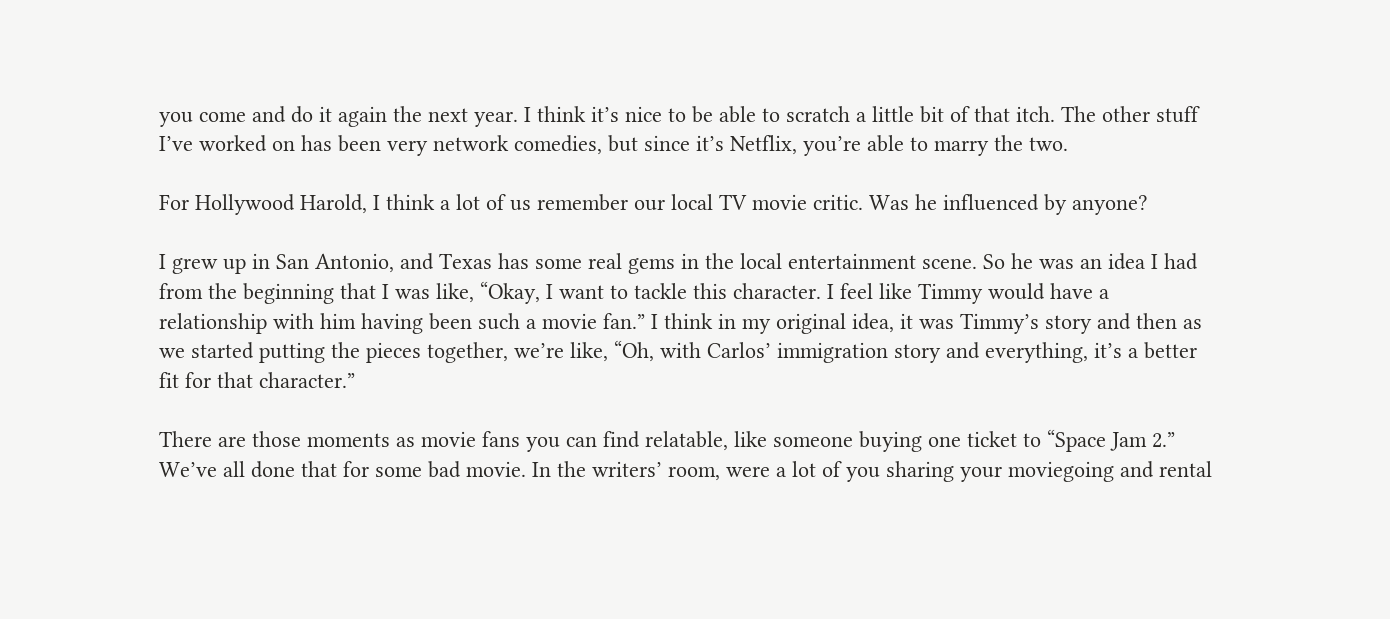you come and do it again the next year. I think it’s nice to be able to scratch a little bit of that itch. The other stuff I’ve worked on has been very network comedies, but since it’s Netflix, you’re able to marry the two.

For Hollywood Harold, I think a lot of us remember our local TV movie critic. Was he influenced by anyone?

I grew up in San Antonio, and Texas has some real gems in the local entertainment scene. So he was an idea I had from the beginning that I was like, “Okay, I want to tackle this character. I feel like Timmy would have a relationship with him having been such a movie fan.” I think in my original idea, it was Timmy’s story and then as we started putting the pieces together, we’re like, “Oh, with Carlos’ immigration story and everything, it’s a better fit for that character.”

There are those moments as movie fans you can find relatable, like someone buying one ticket to “Space Jam 2.” We’ve all done that for some bad movie. In the writers’ room, were a lot of you sharing your moviegoing and rental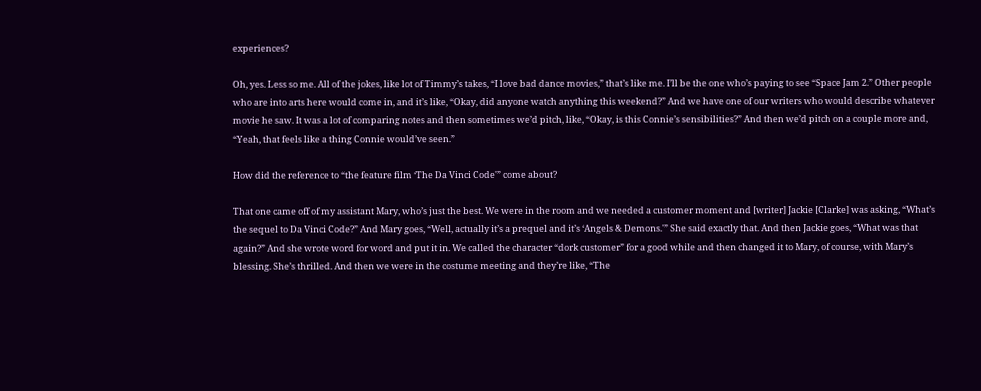experiences?

Oh, yes. Less so me. All of the jokes, like lot of Timmy’s takes, “I love bad dance movies,” that’s like me. I’ll be the one who’s paying to see “Space Jam 2.” Other people who are into arts here would come in, and it’s like, “Okay, did anyone watch anything this weekend?” And we have one of our writers who would describe whatever movie he saw. It was a lot of comparing notes and then sometimes we’d pitch, like, “Okay, is this Connie’s sensibilities?” And then we’d pitch on a couple more and, “Yeah, that feels like a thing Connie would’ve seen.”

How did the reference to “the feature film ‘The Da Vinci Code'” come about?

That one came off of my assistant Mary, who’s just the best. We were in the room and we needed a customer moment and [writer] Jackie [Clarke] was asking, “What’s the sequel to Da Vinci Code?” And Mary goes, “Well, actually it’s a prequel and it’s ‘Angels & Demons.'” She said exactly that. And then Jackie goes, “What was that again?” And she wrote word for word and put it in. We called the character “dork customer” for a good while and then changed it to Mary, of course, with Mary’s blessing. She’s thrilled. And then we were in the costume meeting and they’re like, “The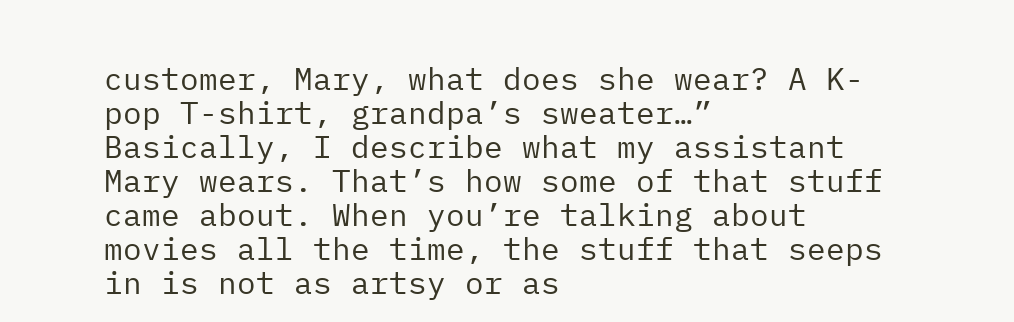customer, Mary, what does she wear? A K-pop T-shirt, grandpa’s sweater…” Basically, I describe what my assistant Mary wears. That’s how some of that stuff came about. When you’re talking about movies all the time, the stuff that seeps in is not as artsy or as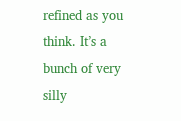refined as you think. It’s a bunch of very silly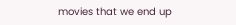movies that we end up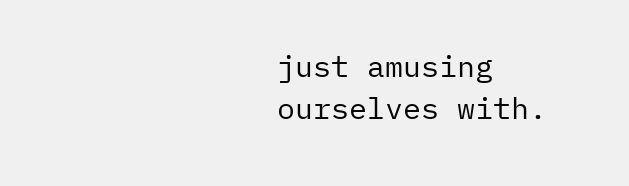just amusing ourselves with.